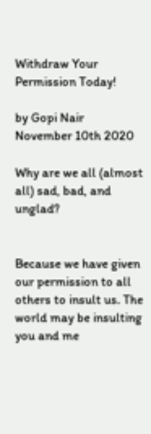Withdraw Your Permission Today!

by Gopi Nair
November 10th 2020

Why are we all (almost all) sad, bad, and unglad?


Because we have given our permission to all others to insult us. The world may be insulting you and me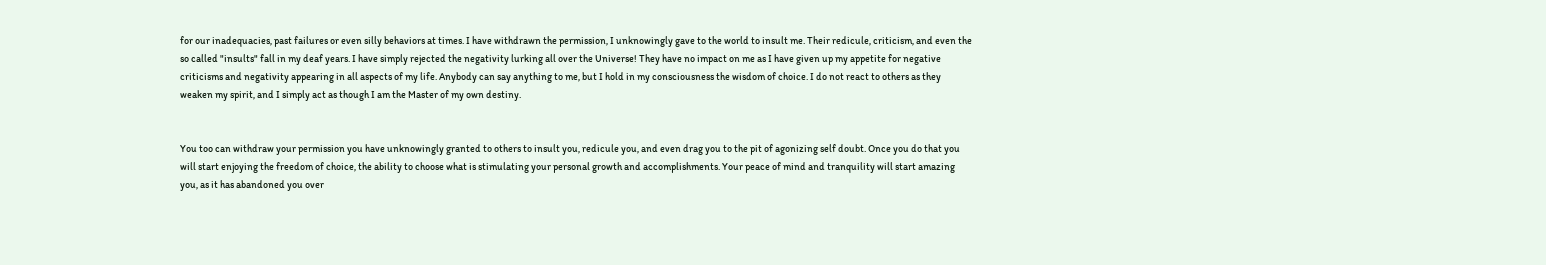for our inadequacies, past failures or even silly behaviors at times. I have withdrawn the permission, I unknowingly gave to the world to insult me. Their redicule, criticism, and even the so called "insults" fall in my deaf years. I have simply rejected the negativity lurking all over the Universe! They have no impact on me as I have given up my appetite for negative criticisms and negativity appearing in all aspects of my life. Anybody can say anything to me, but I hold in my consciousness the wisdom of choice. I do not react to others as they weaken my spirit, and I simply act as though I am the Master of my own destiny.


You too can withdraw your permission you have unknowingly granted to others to insult you, redicule you, and even drag you to the pit of agonizing self doubt. Once you do that you will start enjoying the freedom of choice, the ability to choose what is stimulating your personal growth and accomplishments. Your peace of mind and tranquility will start amazing you, as it has abandoned you over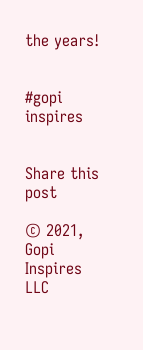the years!


#gopi inspires


Share this post

© 2021, Gopi Inspires LLC